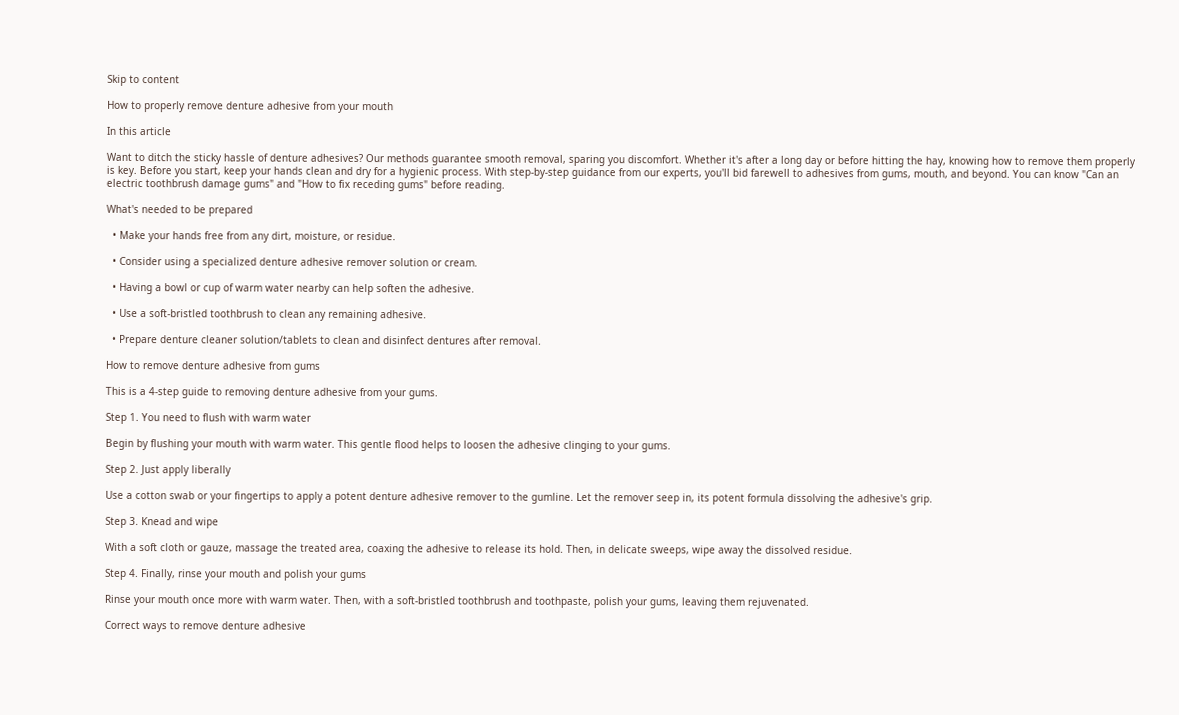Skip to content

How to properly remove denture adhesive from your mouth

In this article

Want to ditch the sticky hassle of denture adhesives? Our methods guarantee smooth removal, sparing you discomfort. Whether it's after a long day or before hitting the hay, knowing how to remove them properly is key. Before you start, keep your hands clean and dry for a hygienic process. With step-by-step guidance from our experts, you'll bid farewell to adhesives from gums, mouth, and beyond. You can know "Can an electric toothbrush damage gums" and "How to fix receding gums" before reading.

What's needed to be prepared

  • Make your hands free from any dirt, moisture, or residue.

  • Consider using a specialized denture adhesive remover solution or cream.

  • Having a bowl or cup of warm water nearby can help soften the adhesive.

  • Use a soft-bristled toothbrush to clean any remaining adhesive.

  • Prepare denture cleaner solution/tablets to clean and disinfect dentures after removal.

How to remove denture adhesive from gums

This is a 4-step guide to removing denture adhesive from your gums.

Step 1. You need to flush with warm water

Begin by flushing your mouth with warm water. This gentle flood helps to loosen the adhesive clinging to your gums.

Step 2. Just apply liberally

Use a cotton swab or your fingertips to apply a potent denture adhesive remover to the gumline. Let the remover seep in, its potent formula dissolving the adhesive's grip.

Step 3. Knead and wipe

With a soft cloth or gauze, massage the treated area, coaxing the adhesive to release its hold. Then, in delicate sweeps, wipe away the dissolved residue.

Step 4. Finally, rinse your mouth and polish your gums

Rinse your mouth once more with warm water. Then, with a soft-bristled toothbrush and toothpaste, polish your gums, leaving them rejuvenated.

Correct ways to remove denture adhesive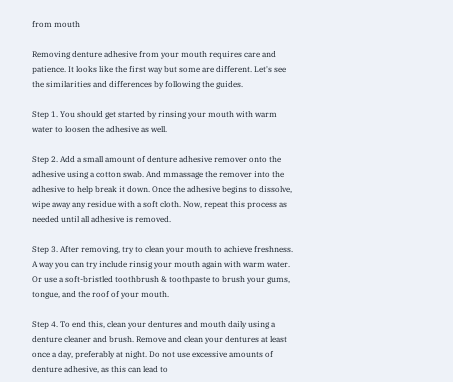from mouth

Removing denture adhesive from your mouth requires care and patience. It looks like the first way but some are different. Let's see the similarities and differences by following the guides.

Step 1. You should get started by rinsing your mouth with warm water to loosen the adhesive as well.

Step 2. Add a small amount of denture adhesive remover onto the adhesive using a cotton swab. And mmassage the remover into the adhesive to help break it down. Once the adhesive begins to dissolve, wipe away any residue with a soft cloth. Now, repeat this process as needed until all adhesive is removed.

Step 3. After removing, try to clean your mouth to achieve freshness. A way you can try include rinsig your mouth again with warm water. Or use a soft-bristled toothbrush & toothpaste to brush your gums, tongue, and the roof of your mouth.

Step 4. To end this, clean your dentures and mouth daily using a denture cleaner and brush. Remove and clean your dentures at least once a day, preferably at night. Do not use excessive amounts of denture adhesive, as this can lead to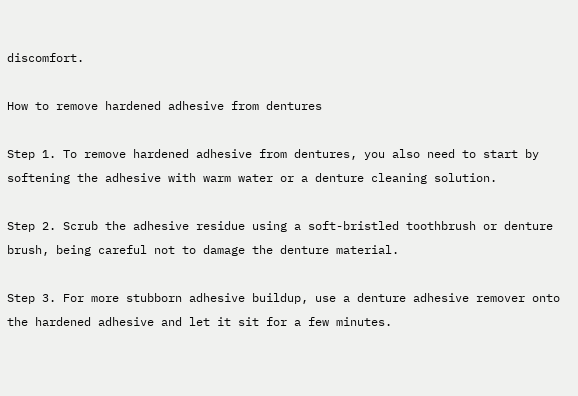discomfort.

How to remove hardened adhesive from dentures

Step 1. To remove hardened adhesive from dentures, you also need to start by softening the adhesive with warm water or a denture cleaning solution.

Step 2. Scrub the adhesive residue using a soft-bristled toothbrush or denture brush, being careful not to damage the denture material.

Step 3. For more stubborn adhesive buildup, use a denture adhesive remover onto the hardened adhesive and let it sit for a few minutes.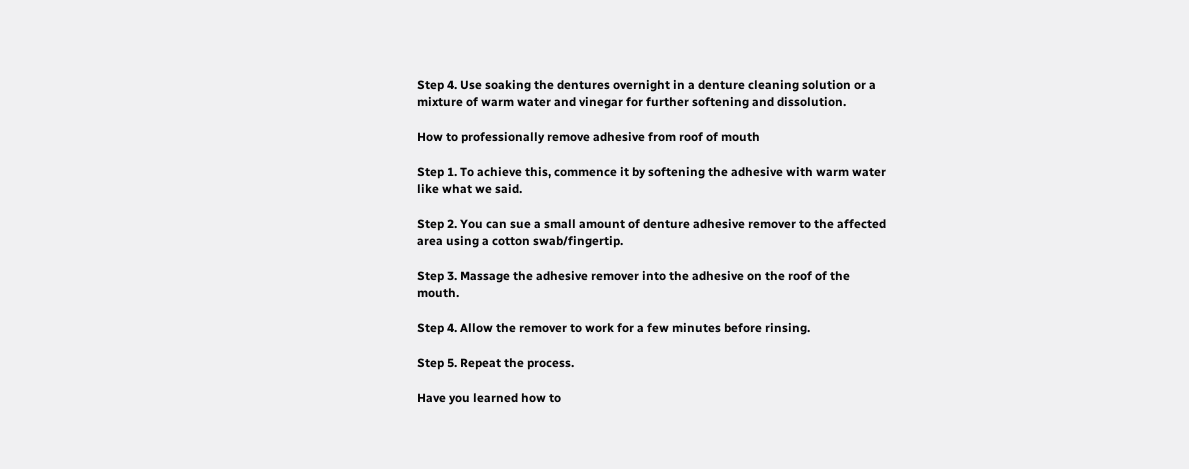Step 4. Use soaking the dentures overnight in a denture cleaning solution or a mixture of warm water and vinegar for further softening and dissolution.

How to professionally remove adhesive from roof of mouth

Step 1. To achieve this, commence it by softening the adhesive with warm water like what we said.

Step 2. You can sue a small amount of denture adhesive remover to the affected area using a cotton swab/fingertip.

Step 3. Massage the adhesive remover into the adhesive on the roof of the mouth.

Step 4. Allow the remover to work for a few minutes before rinsing.

Step 5. Repeat the process.

Have you learned how to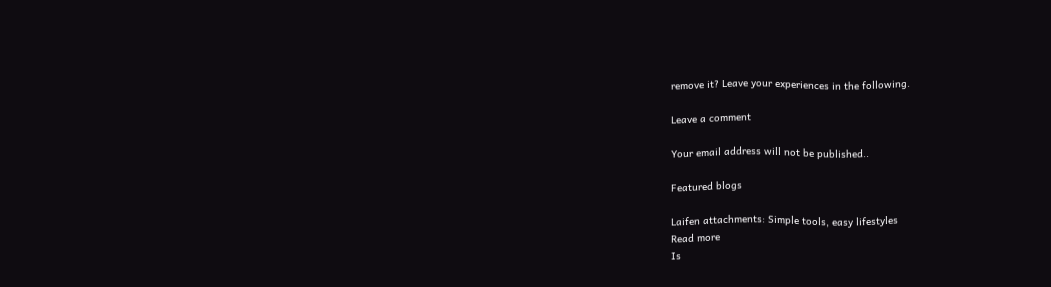remove it? Leave your experiences in the following.

Leave a comment

Your email address will not be published..

Featured blogs

Laifen attachments: Simple tools, easy lifestyles
Read more
Is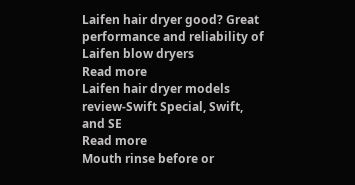Laifen hair dryer good? Great performance and reliability of Laifen blow dryers
Read more
Laifen hair dryer models review-Swift Special, Swift, and SE
Read more
Mouth rinse before or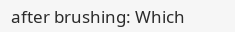after brushing: Which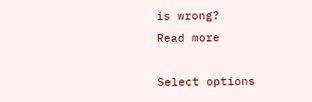is wrong?
Read more

Select options